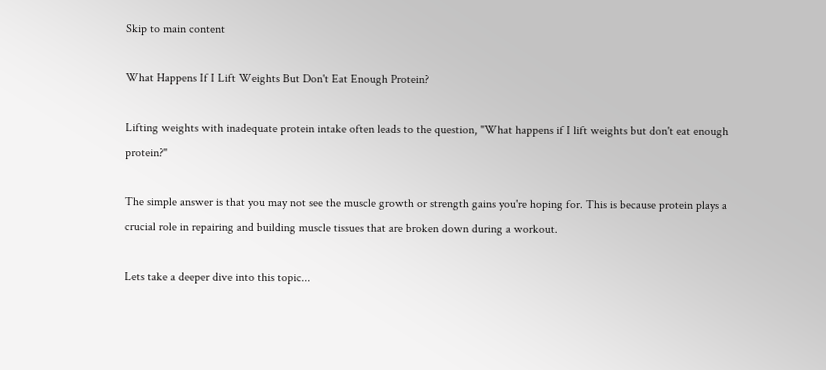Skip to main content

What Happens If I Lift Weights But Don't Eat Enough Protein?

Lifting weights with inadequate protein intake often leads to the question, "What happens if I lift weights but don't eat enough protein?"

The simple answer is that you may not see the muscle growth or strength gains you're hoping for. This is because protein plays a crucial role in repairing and building muscle tissues that are broken down during a workout.

Lets take a deeper dive into this topic...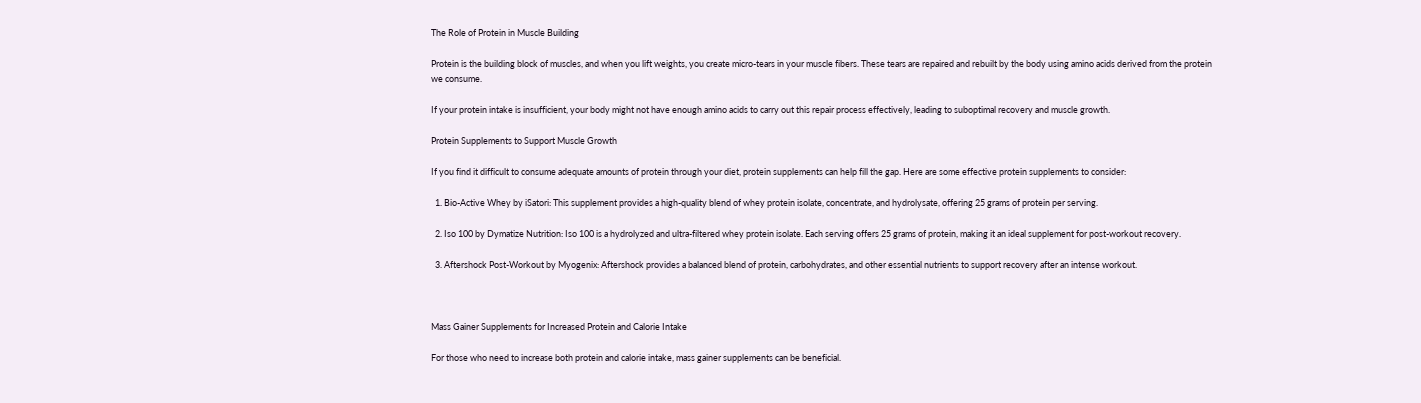The Role of Protein in Muscle Building

Protein is the building block of muscles, and when you lift weights, you create micro-tears in your muscle fibers. These tears are repaired and rebuilt by the body using amino acids derived from the protein we consume.

If your protein intake is insufficient, your body might not have enough amino acids to carry out this repair process effectively, leading to suboptimal recovery and muscle growth.

Protein Supplements to Support Muscle Growth

If you find it difficult to consume adequate amounts of protein through your diet, protein supplements can help fill the gap. Here are some effective protein supplements to consider:

  1. Bio-Active Whey by iSatori: This supplement provides a high-quality blend of whey protein isolate, concentrate, and hydrolysate, offering 25 grams of protein per serving.

  2. Iso 100 by Dymatize Nutrition: Iso 100 is a hydrolyzed and ultra-filtered whey protein isolate. Each serving offers 25 grams of protein, making it an ideal supplement for post-workout recovery.

  3. Aftershock Post-Workout by Myogenix: Aftershock provides a balanced blend of protein, carbohydrates, and other essential nutrients to support recovery after an intense workout.



Mass Gainer Supplements for Increased Protein and Calorie Intake

For those who need to increase both protein and calorie intake, mass gainer supplements can be beneficial.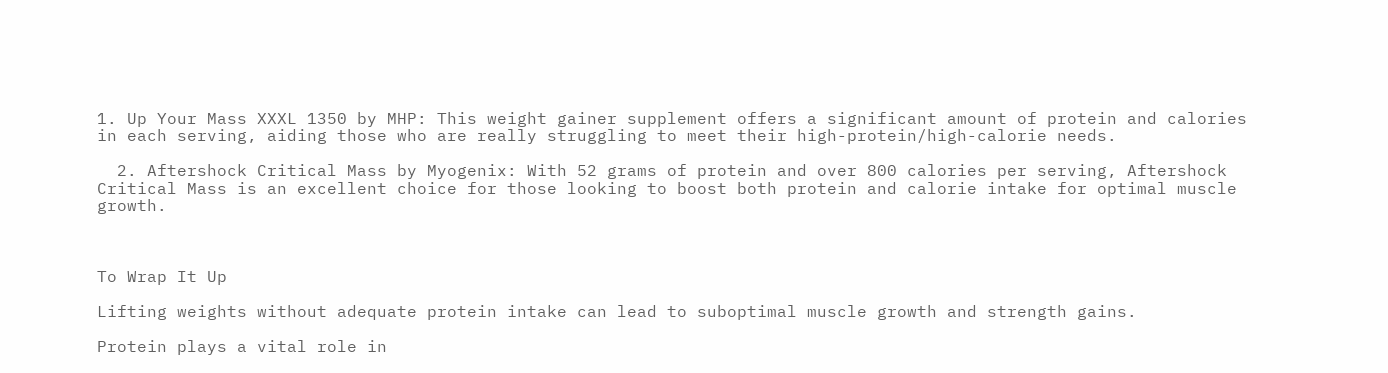1. Up Your Mass XXXL 1350 by MHP: This weight gainer supplement offers a significant amount of protein and calories in each serving, aiding those who are really struggling to meet their high-protein/high-calorie needs.

  2. Aftershock Critical Mass by Myogenix: With 52 grams of protein and over 800 calories per serving, Aftershock Critical Mass is an excellent choice for those looking to boost both protein and calorie intake for optimal muscle growth.



To Wrap It Up

Lifting weights without adequate protein intake can lead to suboptimal muscle growth and strength gains.

Protein plays a vital role in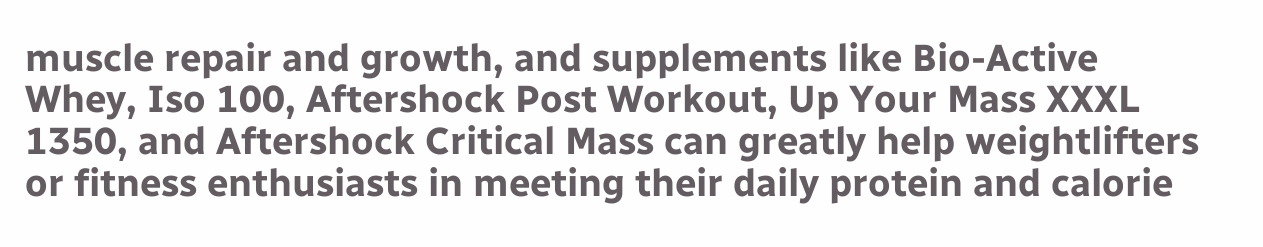muscle repair and growth, and supplements like Bio-Active Whey, Iso 100, Aftershock Post Workout, Up Your Mass XXXL 1350, and Aftershock Critical Mass can greatly help weightlifters or fitness enthusiasts in meeting their daily protein and calorie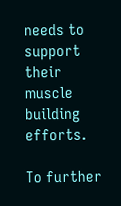needs to support their muscle building efforts.

To further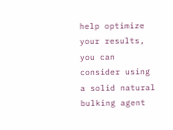help optimize your results, you can consider using a solid natural bulking agent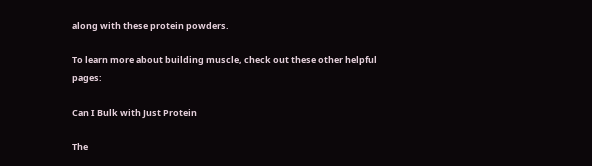along with these protein powders.

To learn more about building muscle, check out these other helpful pages:

Can I Bulk with Just Protein

The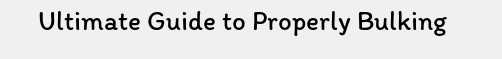Ultimate Guide to Properly Bulking